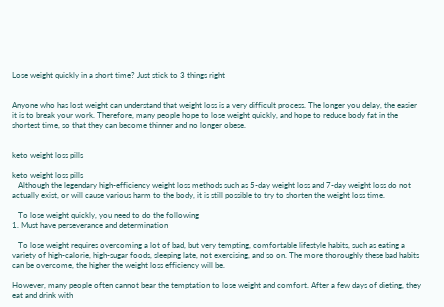Lose weight quickly in a short time? Just stick to 3 things right


Anyone who has lost weight can understand that weight loss is a very difficult process. The longer you delay, the easier it is to break your work. Therefore, many people hope to lose weight quickly, and hope to reduce body fat in the shortest time, so that they can become thinner and no longer obese.


keto weight loss pills

keto weight loss pills
   Although the legendary high-efficiency weight loss methods such as 5-day weight loss and 7-day weight loss do not actually exist, or will cause various harm to the body, it is still possible to try to shorten the weight loss time.

   To lose weight quickly, you need to do the following
1. Must have perseverance and determination

   To lose weight requires overcoming a lot of bad, but very tempting, comfortable lifestyle habits, such as eating a variety of high-calorie, high-sugar foods, sleeping late, not exercising, and so on. The more thoroughly these bad habits can be overcome, the higher the weight loss efficiency will be.

However, many people often cannot bear the temptation to lose weight and comfort. After a few days of dieting, they eat and drink with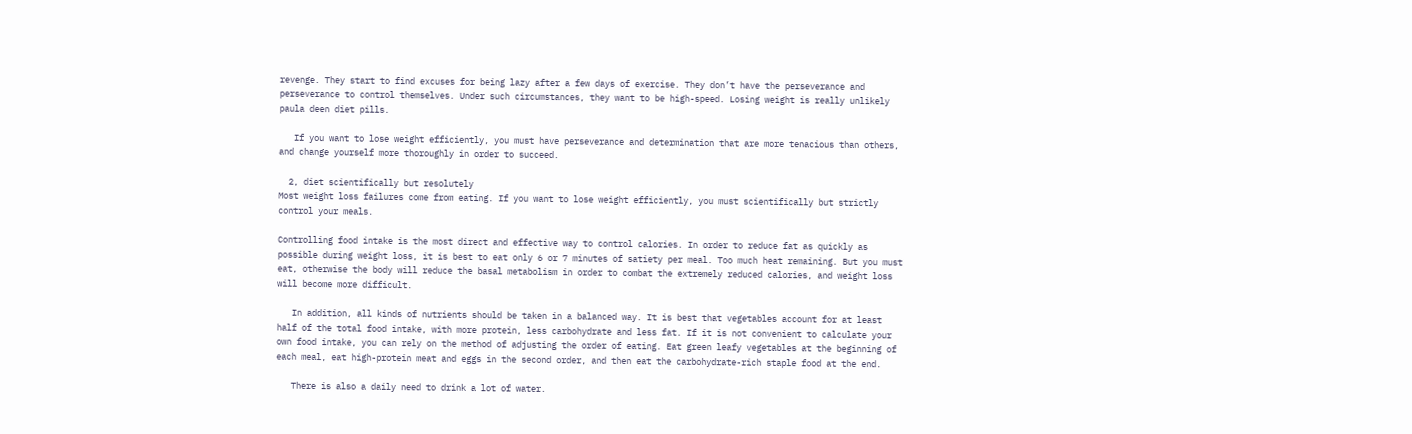revenge. They start to find excuses for being lazy after a few days of exercise. They don’t have the perseverance and perseverance to control themselves. Under such circumstances, they want to be high-speed. Losing weight is really unlikely paula deen diet pills.

   If you want to lose weight efficiently, you must have perseverance and determination that are more tenacious than others, and change yourself more thoroughly in order to succeed.

  2, diet scientifically but resolutely
Most weight loss failures come from eating. If you want to lose weight efficiently, you must scientifically but strictly control your meals.

Controlling food intake is the most direct and effective way to control calories. In order to reduce fat as quickly as possible during weight loss, it is best to eat only 6 or 7 minutes of satiety per meal. Too much heat remaining. But you must eat, otherwise the body will reduce the basal metabolism in order to combat the extremely reduced calories, and weight loss will become more difficult.

   In addition, all kinds of nutrients should be taken in a balanced way. It is best that vegetables account for at least half of the total food intake, with more protein, less carbohydrate and less fat. If it is not convenient to calculate your own food intake, you can rely on the method of adjusting the order of eating. Eat green leafy vegetables at the beginning of each meal, eat high-protein meat and eggs in the second order, and then eat the carbohydrate-rich staple food at the end.

   There is also a daily need to drink a lot of water.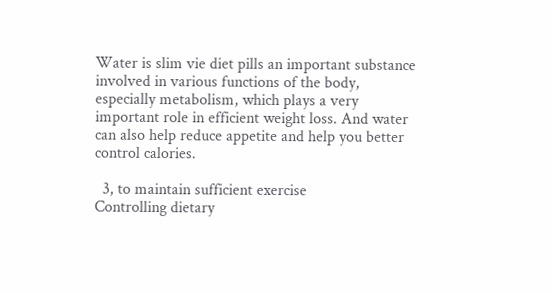Water is slim vie diet pills an important substance involved in various functions of the body, especially metabolism, which plays a very important role in efficient weight loss. And water can also help reduce appetite and help you better control calories.

  3, to maintain sufficient exercise
Controlling dietary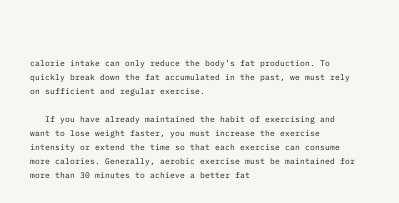calorie intake can only reduce the body’s fat production. To quickly break down the fat accumulated in the past, we must rely on sufficient and regular exercise.

   If you have already maintained the habit of exercising and want to lose weight faster, you must increase the exercise intensity or extend the time so that each exercise can consume more calories. Generally, aerobic exercise must be maintained for more than 30 minutes to achieve a better fat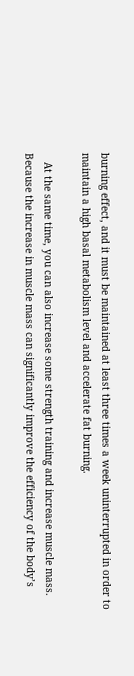burning effect, and it must be maintained at least three times a week uninterrupted in order to maintain a high basal metabolism level and accelerate fat burning.

   At the same time, you can also increase some strength training and increase muscle mass. Because the increase in muscle mass can significantly improve the efficiency of the body’s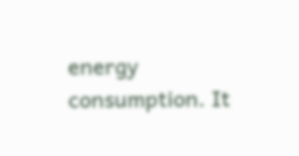energy consumption. It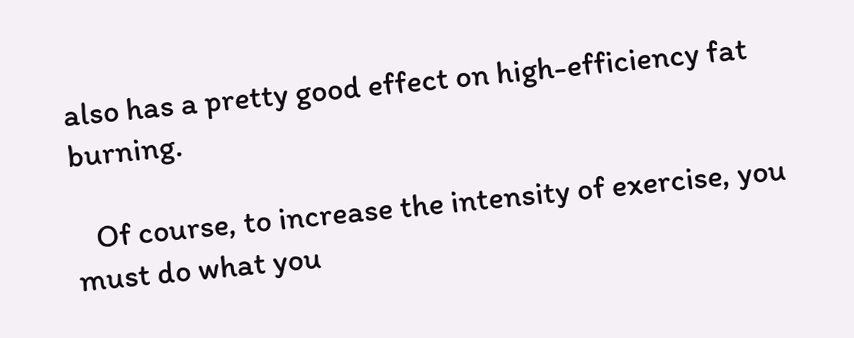also has a pretty good effect on high-efficiency fat burning.

   Of course, to increase the intensity of exercise, you must do what you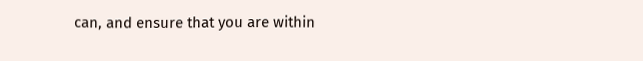can, and ensure that you are within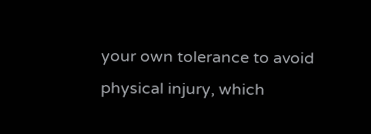your own tolerance to avoid physical injury, which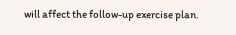will affect the follow-up exercise plan.